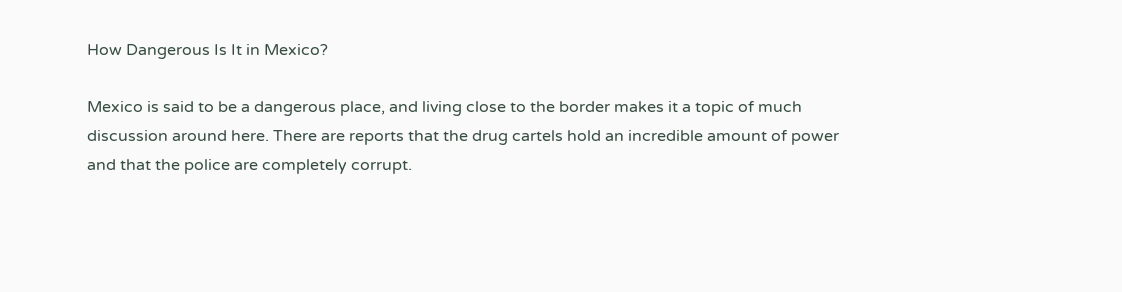How Dangerous Is It in Mexico?

Mexico is said to be a dangerous place, and living close to the border makes it a topic of much discussion around here. There are reports that the drug cartels hold an incredible amount of power and that the police are completely corrupt.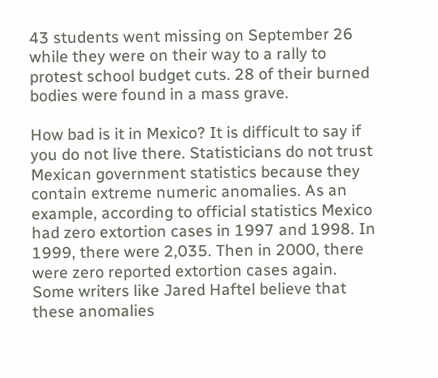43 students went missing on September 26 while they were on their way to a rally to protest school budget cuts. 28 of their burned bodies were found in a mass grave.

How bad is it in Mexico? It is difficult to say if you do not live there. Statisticians do not trust Mexican government statistics because they contain extreme numeric anomalies. As an example, according to official statistics Mexico had zero extortion cases in 1997 and 1998. In 1999, there were 2,035. Then in 2000, there were zero reported extortion cases again. Some writers like Jared Haftel believe that these anomalies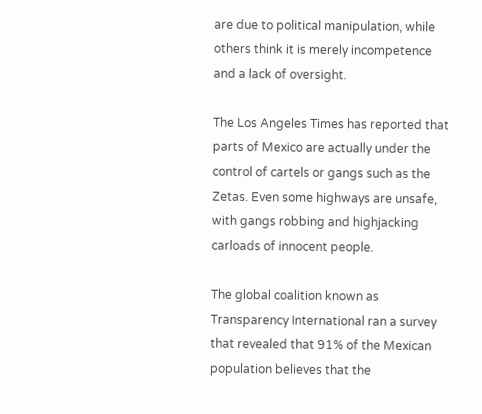are due to political manipulation, while others think it is merely incompetence and a lack of oversight.

The Los Angeles Times has reported that parts of Mexico are actually under the control of cartels or gangs such as the Zetas. Even some highways are unsafe, with gangs robbing and highjacking carloads of innocent people.

The global coalition known as Transparency International ran a survey that revealed that 91% of the Mexican population believes that the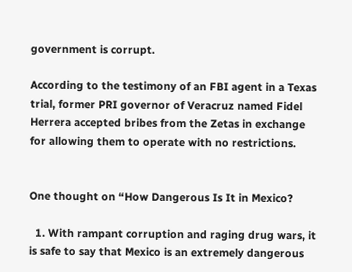government is corrupt.

According to the testimony of an FBI agent in a Texas trial, former PRI governor of Veracruz named Fidel Herrera accepted bribes from the Zetas in exchange for allowing them to operate with no restrictions.


One thought on “How Dangerous Is It in Mexico?

  1. With rampant corruption and raging drug wars, it is safe to say that Mexico is an extremely dangerous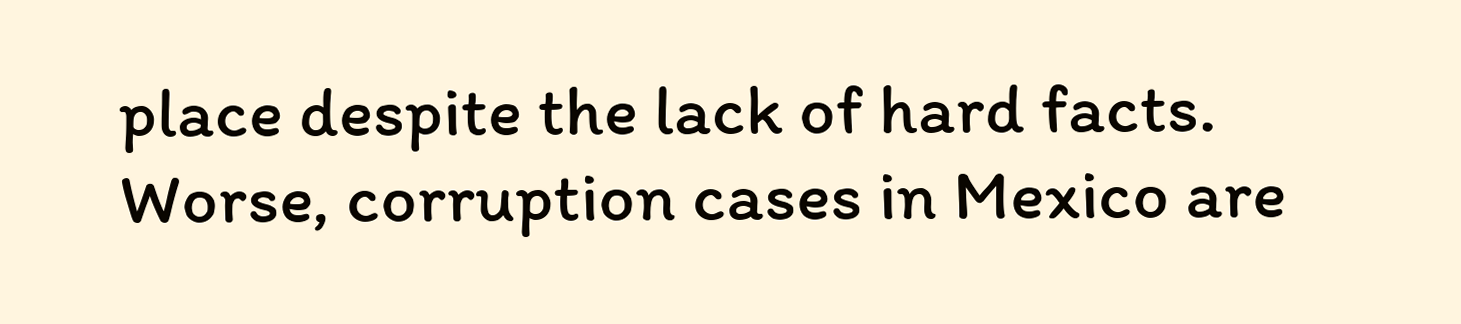place despite the lack of hard facts. Worse, corruption cases in Mexico are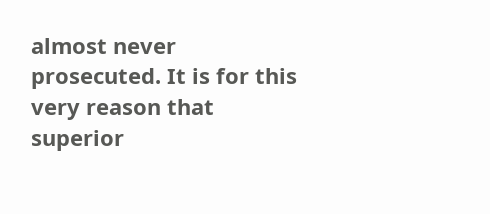almost never prosecuted. It is for this very reason that superior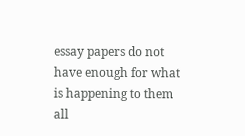essay papers do not have enough for what is happening to them all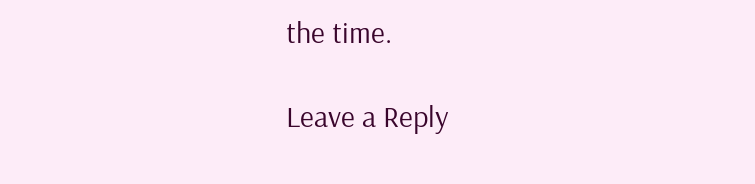the time.

Leave a Reply